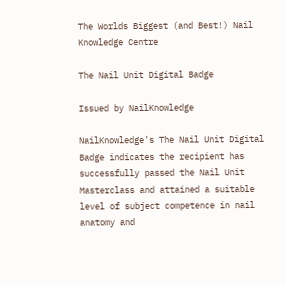The Worlds Biggest (and Best!) Nail Knowledge Centre

The Nail Unit Digital Badge

Issued by NailKnowledge

NailKnowledge’s The Nail Unit Digital Badge indicates the recipient has successfully passed the Nail Unit Masterclass and attained a suitable level of subject competence in nail anatomy and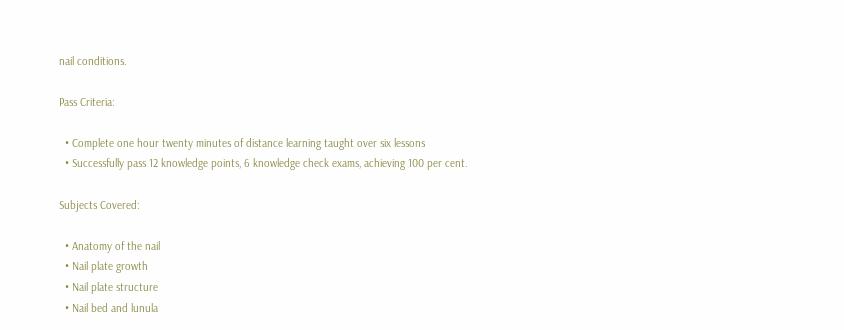nail conditions.

Pass Criteria:

  • Complete one hour twenty minutes of distance learning taught over six lessons
  • Successfully pass 12 knowledge points, 6 knowledge check exams, achieving 100 per cent.

Subjects Covered:

  • Anatomy of the nail
  • Nail plate growth
  • Nail plate structure
  • Nail bed and lunula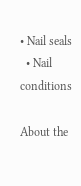• Nail seals
  • Nail conditions

About the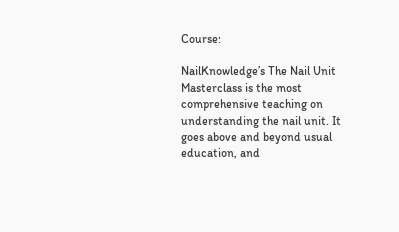Course:

NailKnowledge’s The Nail Unit Masterclass is the most comprehensive teaching on understanding the nail unit. It goes above and beyond usual education, and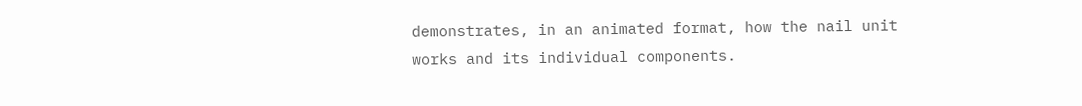demonstrates, in an animated format, how the nail unit works and its individual components.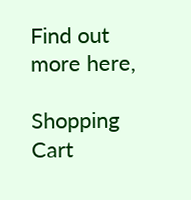Find out more here,

Shopping Cart